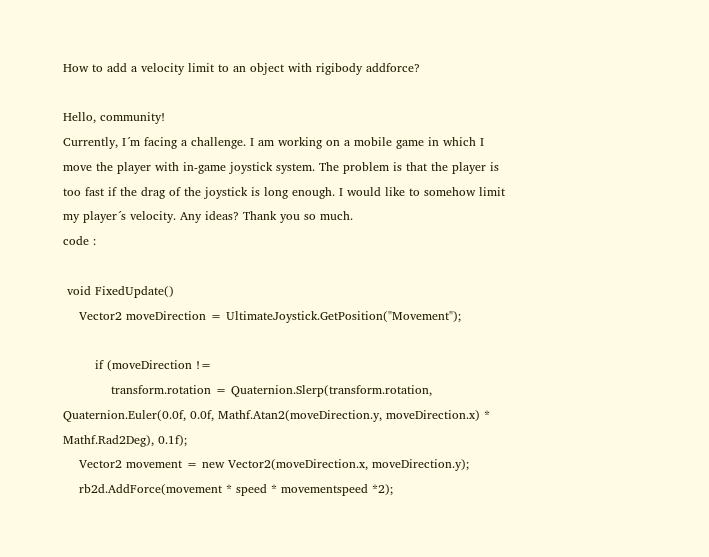How to add a velocity limit to an object with rigibody addforce?

Hello, community!
Currently, I´m facing a challenge. I am working on a mobile game in which I move the player with in-game joystick system. The problem is that the player is too fast if the drag of the joystick is long enough. I would like to somehow limit my player´s velocity. Any ideas? Thank you so much.
code :

 void FixedUpdate()
    Vector2 moveDirection = UltimateJoystick.GetPosition("Movement");

        if (moveDirection !=
            transform.rotation = Quaternion.Slerp(transform.rotation, Quaternion.Euler(0.0f, 0.0f, Mathf.Atan2(moveDirection.y, moveDirection.x) * Mathf.Rad2Deg), 0.1f);
    Vector2 movement = new Vector2(moveDirection.x, moveDirection.y);
    rb2d.AddForce(movement * speed * movementspeed *2);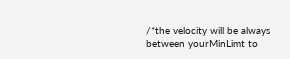/*the velocity will be always between yourMinLimt to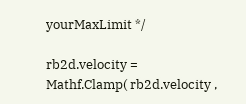yourMaxLimit */

rb2d.velocity = Mathf.Clamp( rb2d.velocity ,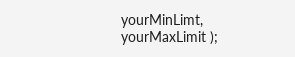yourMinLimt, yourMaxLimit );